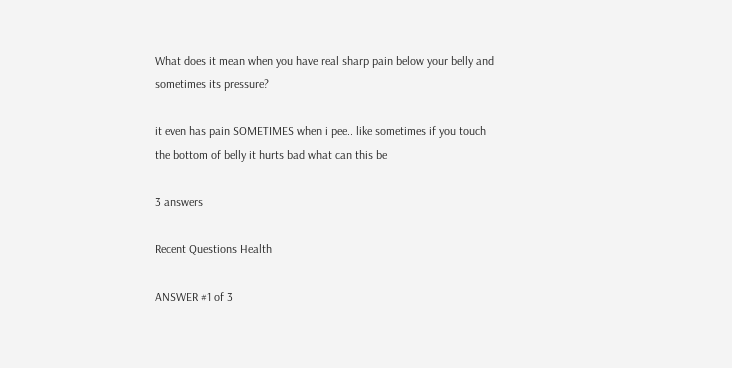What does it mean when you have real sharp pain below your belly and sometimes its pressure?

it even has pain SOMETIMES when i pee.. like sometimes if you touch the bottom of belly it hurts bad what can this be

3 answers

Recent Questions Health

ANSWER #1 of 3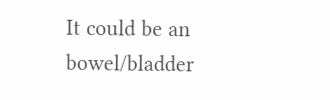It could be an bowel/bladder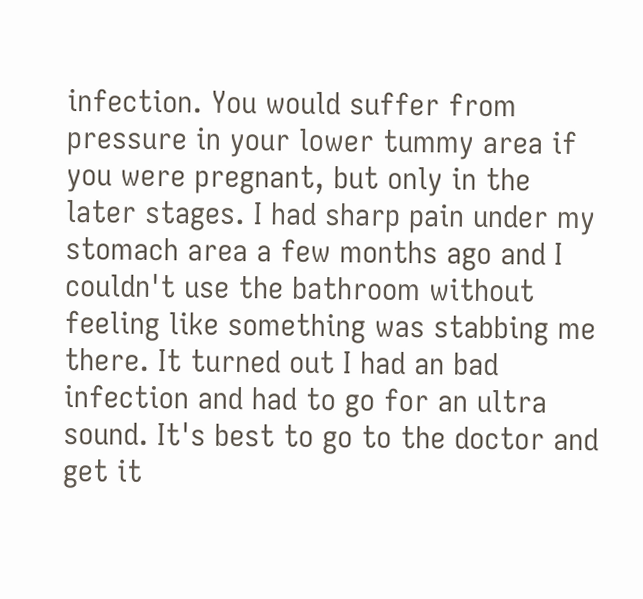infection. You would suffer from pressure in your lower tummy area if you were pregnant, but only in the later stages. I had sharp pain under my stomach area a few months ago and I couldn't use the bathroom without feeling like something was stabbing me there. It turned out I had an bad infection and had to go for an ultra sound. It's best to go to the doctor and get it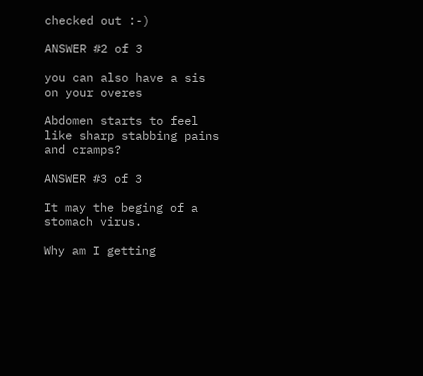checked out :-)

ANSWER #2 of 3

you can also have a sis on your overes

Abdomen starts to feel like sharp stabbing pains and cramps?

ANSWER #3 of 3

It may the beging of a stomach virus.

Why am I getting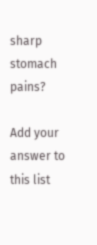sharp stomach pains?

Add your answer to this list